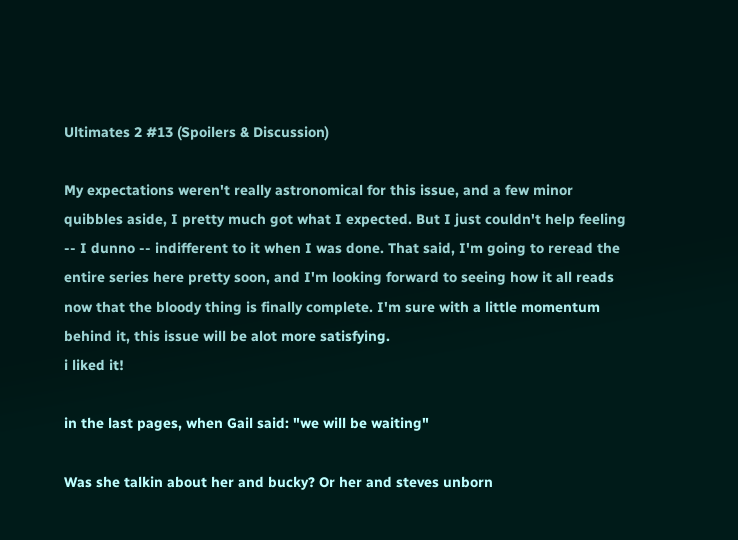Ultimates 2 #13 (Spoilers & Discussion)

My expectations weren't really astronomical for this issue, and a few minor quibbles aside, I pretty much got what I expected. But I just couldn't help feeling -- I dunno -- indifferent to it when I was done. That said, I'm going to reread the entire series here pretty soon, and I'm looking forward to seeing how it all reads now that the bloody thing is finally complete. I'm sure with a little momentum behind it, this issue will be alot more satisfying.
i liked it!

in the last pages, when Gail said: "we will be waiting"

Was she talkin about her and bucky? Or her and steves unborn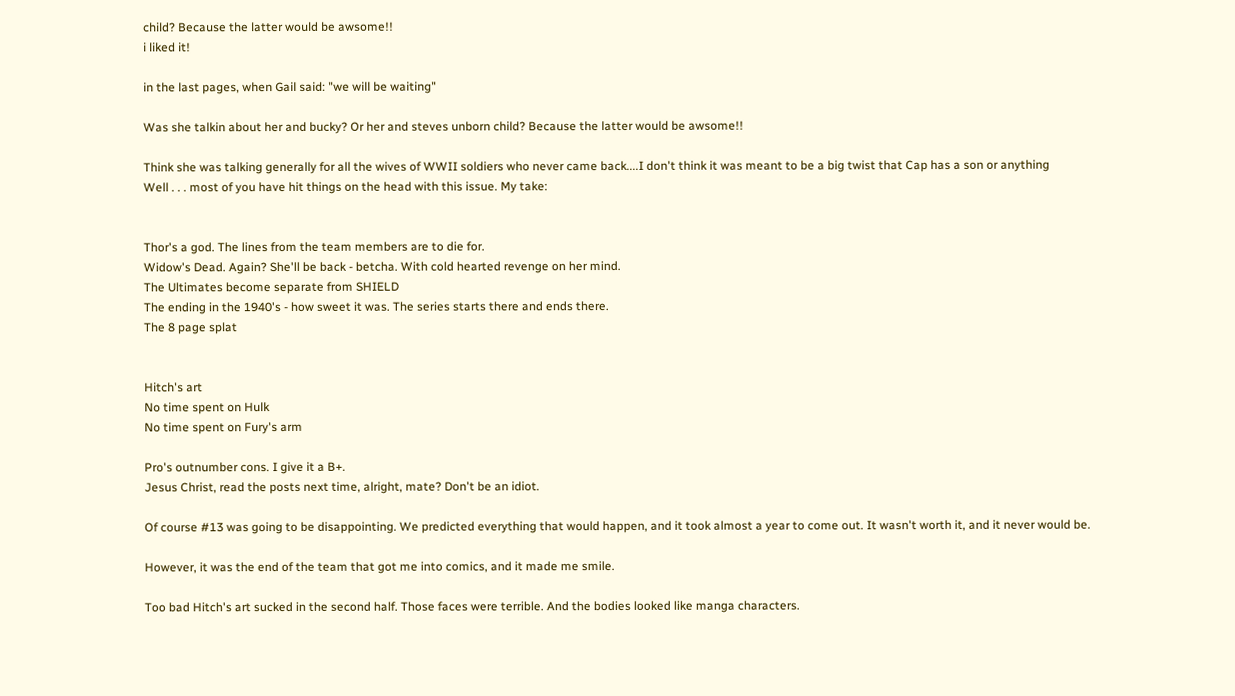child? Because the latter would be awsome!!
i liked it!

in the last pages, when Gail said: "we will be waiting"

Was she talkin about her and bucky? Or her and steves unborn child? Because the latter would be awsome!!

Think she was talking generally for all the wives of WWII soldiers who never came back....I don't think it was meant to be a big twist that Cap has a son or anything
Well . . . most of you have hit things on the head with this issue. My take:


Thor's a god. The lines from the team members are to die for.
Widow's Dead. Again? She'll be back - betcha. With cold hearted revenge on her mind.
The Ultimates become separate from SHIELD
The ending in the 1940's - how sweet it was. The series starts there and ends there.
The 8 page splat


Hitch's art
No time spent on Hulk
No time spent on Fury's arm

Pro's outnumber cons. I give it a B+.
Jesus Christ, read the posts next time, alright, mate? Don't be an idiot.

Of course #13 was going to be disappointing. We predicted everything that would happen, and it took almost a year to come out. It wasn't worth it, and it never would be.

However, it was the end of the team that got me into comics, and it made me smile.

Too bad Hitch's art sucked in the second half. Those faces were terrible. And the bodies looked like manga characters.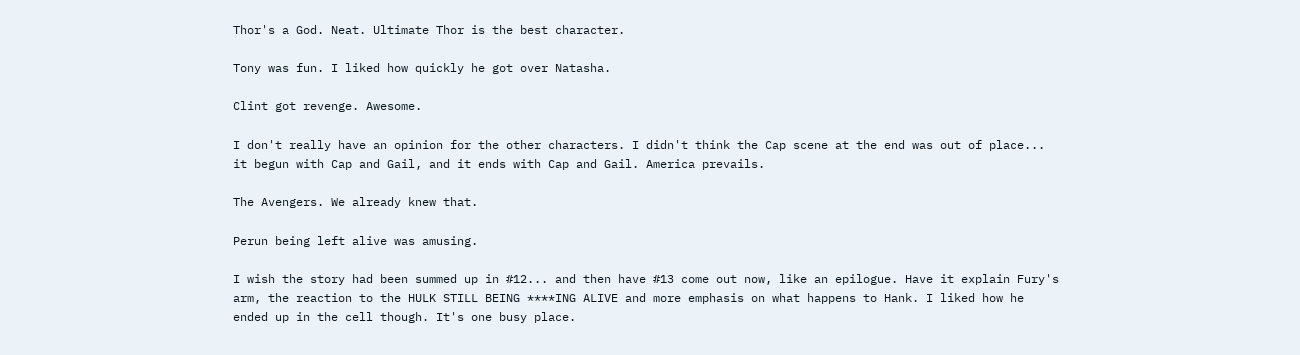Thor's a God. Neat. Ultimate Thor is the best character.

Tony was fun. I liked how quickly he got over Natasha.

Clint got revenge. Awesome.

I don't really have an opinion for the other characters. I didn't think the Cap scene at the end was out of place... it begun with Cap and Gail, and it ends with Cap and Gail. America prevails.

The Avengers. We already knew that.

Perun being left alive was amusing.

I wish the story had been summed up in #12... and then have #13 come out now, like an epilogue. Have it explain Fury's arm, the reaction to the HULK STILL BEING ****ING ALIVE and more emphasis on what happens to Hank. I liked how he ended up in the cell though. It's one busy place.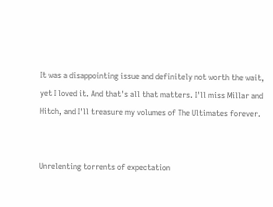It was a disappointing issue and definitely not worth the wait, yet I loved it. And that's all that matters. I'll miss Millar and Hitch, and I'll treasure my volumes of The Ultimates forever.


Unrelenting torrents of expectation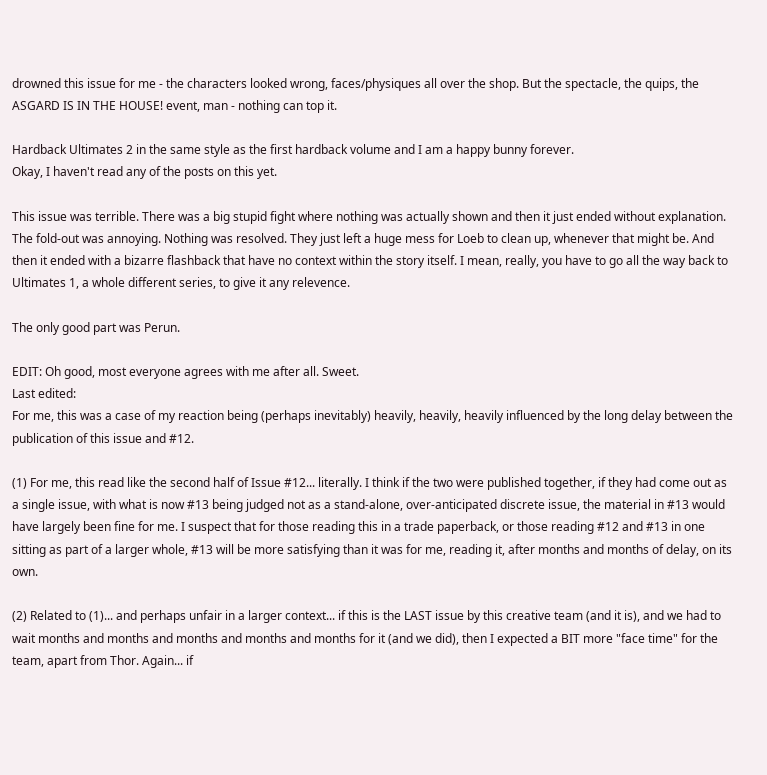drowned this issue for me - the characters looked wrong, faces/physiques all over the shop. But the spectacle, the quips, the ASGARD IS IN THE HOUSE! event, man - nothing can top it.

Hardback Ultimates 2 in the same style as the first hardback volume and I am a happy bunny forever.
Okay, I haven't read any of the posts on this yet.

This issue was terrible. There was a big stupid fight where nothing was actually shown and then it just ended without explanation. The fold-out was annoying. Nothing was resolved. They just left a huge mess for Loeb to clean up, whenever that might be. And then it ended with a bizarre flashback that have no context within the story itself. I mean, really, you have to go all the way back to Ultimates 1, a whole different series, to give it any relevence.

The only good part was Perun.

EDIT: Oh good, most everyone agrees with me after all. Sweet.
Last edited:
For me, this was a case of my reaction being (perhaps inevitably) heavily, heavily, heavily influenced by the long delay between the publication of this issue and #12.

(1) For me, this read like the second half of Issue #12... literally. I think if the two were published together, if they had come out as a single issue, with what is now #13 being judged not as a stand-alone, over-anticipated discrete issue, the material in #13 would have largely been fine for me. I suspect that for those reading this in a trade paperback, or those reading #12 and #13 in one sitting as part of a larger whole, #13 will be more satisfying than it was for me, reading it, after months and months of delay, on its own.

(2) Related to (1)... and perhaps unfair in a larger context... if this is the LAST issue by this creative team (and it is), and we had to wait months and months and months and months and months for it (and we did), then I expected a BIT more "face time" for the team, apart from Thor. Again... if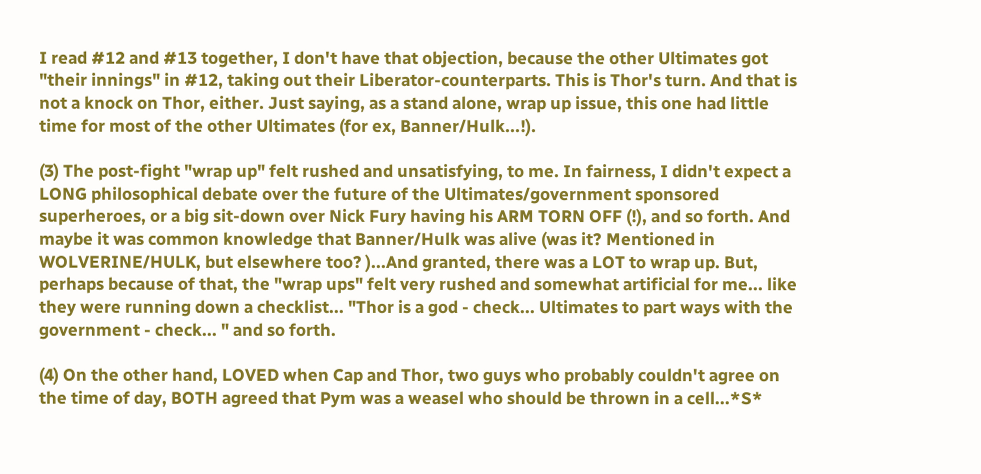I read #12 and #13 together, I don't have that objection, because the other Ultimates got "their innings" in #12, taking out their Liberator-counterparts. This is Thor's turn. And that is not a knock on Thor, either. Just saying, as a stand alone, wrap up issue, this one had little time for most of the other Ultimates (for ex, Banner/Hulk...!).

(3) The post-fight "wrap up" felt rushed and unsatisfying, to me. In fairness, I didn't expect a LONG philosophical debate over the future of the Ultimates/government sponsored superheroes, or a big sit-down over Nick Fury having his ARM TORN OFF (!), and so forth. And maybe it was common knowledge that Banner/Hulk was alive (was it? Mentioned in WOLVERINE/HULK, but elsewhere too? )...And granted, there was a LOT to wrap up. But, perhaps because of that, the "wrap ups" felt very rushed and somewhat artificial for me... like they were running down a checklist... "Thor is a god - check... Ultimates to part ways with the government - check... " and so forth.

(4) On the other hand, LOVED when Cap and Thor, two guys who probably couldn't agree on the time of day, BOTH agreed that Pym was a weasel who should be thrown in a cell...*S*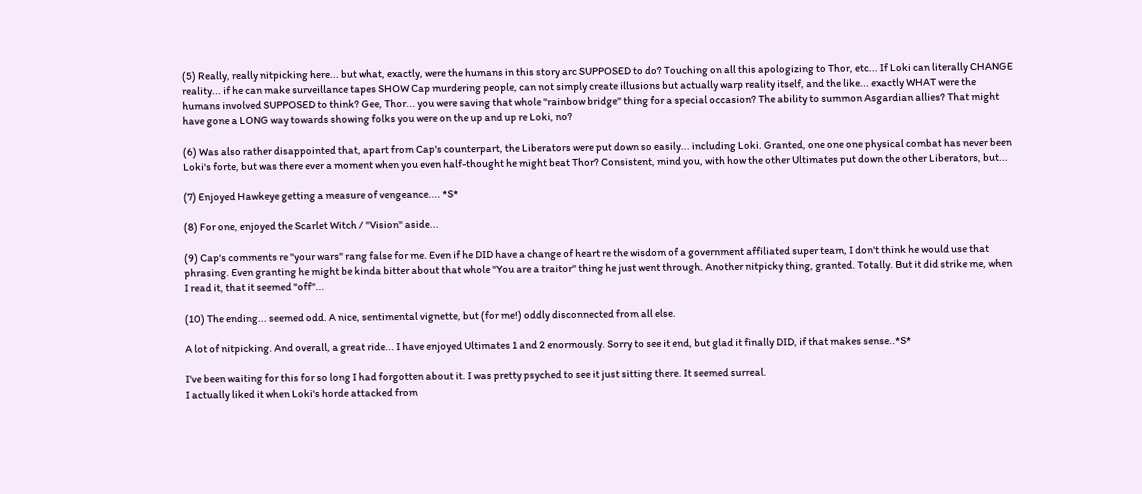(5) Really, really nitpicking here... but what, exactly, were the humans in this story arc SUPPOSED to do? Touching on all this apologizing to Thor, etc... If Loki can literally CHANGE reality... if he can make surveillance tapes SHOW Cap murdering people, can not simply create illusions but actually warp reality itself, and the like... exactly WHAT were the humans involved SUPPOSED to think? Gee, Thor... you were saving that whole "rainbow bridge" thing for a special occasion? The ability to summon Asgardian allies? That might have gone a LONG way towards showing folks you were on the up and up re Loki, no?

(6) Was also rather disappointed that, apart from Cap's counterpart, the Liberators were put down so easily... including Loki. Granted, one one one physical combat has never been Loki's forte, but was there ever a moment when you even half-thought he might beat Thor? Consistent, mind you, with how the other Ultimates put down the other Liberators, but...

(7) Enjoyed Hawkeye getting a measure of vengeance.... *S*

(8) For one, enjoyed the Scarlet Witch / "Vision" aside...

(9) Cap's comments re "your wars" rang false for me. Even if he DID have a change of heart re the wisdom of a government affiliated super team, I don't think he would use that phrasing. Even granting he might be kinda bitter about that whole "You are a traitor" thing he just went through. Another nitpicky thing, granted. Totally. But it did strike me, when I read it, that it seemed "off"...

(10) The ending... seemed odd. A nice, sentimental vignette, but (for me!) oddly disconnected from all else.

A lot of nitpicking. And overall, a great ride... I have enjoyed Ultimates 1 and 2 enormously. Sorry to see it end, but glad it finally DID, if that makes sense..*S*

I've been waiting for this for so long I had forgotten about it. I was pretty psyched to see it just sitting there. It seemed surreal.
I actually liked it when Loki's horde attacked from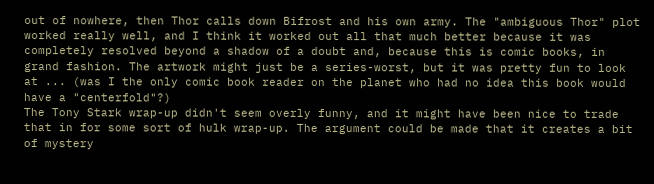out of nowhere, then Thor calls down Bifrost and his own army. The "ambiguous Thor" plot worked really well, and I think it worked out all that much better because it was completely resolved beyond a shadow of a doubt and, because this is comic books, in grand fashion. The artwork might just be a series-worst, but it was pretty fun to look at ... (was I the only comic book reader on the planet who had no idea this book would have a "centerfold"?)
The Tony Stark wrap-up didn't seem overly funny, and it might have been nice to trade that in for some sort of hulk wrap-up. The argument could be made that it creates a bit of mystery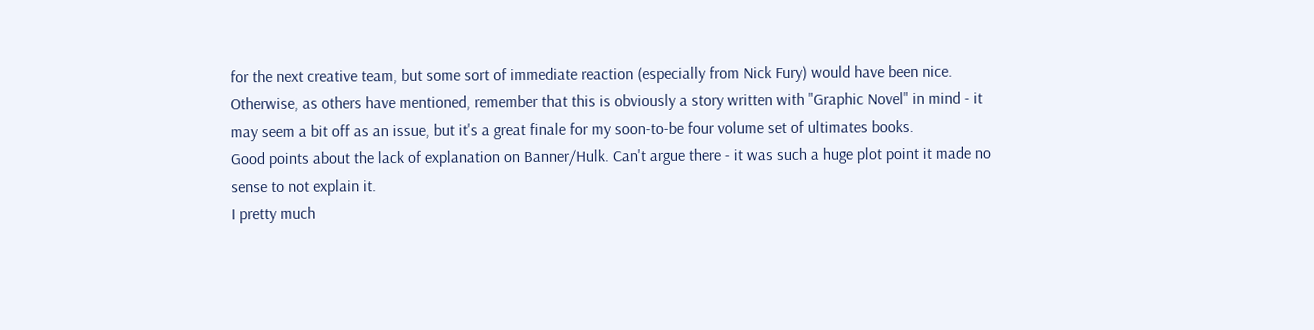for the next creative team, but some sort of immediate reaction (especially from Nick Fury) would have been nice. Otherwise, as others have mentioned, remember that this is obviously a story written with "Graphic Novel" in mind - it may seem a bit off as an issue, but it's a great finale for my soon-to-be four volume set of ultimates books.
Good points about the lack of explanation on Banner/Hulk. Can't argue there - it was such a huge plot point it made no sense to not explain it.
I pretty much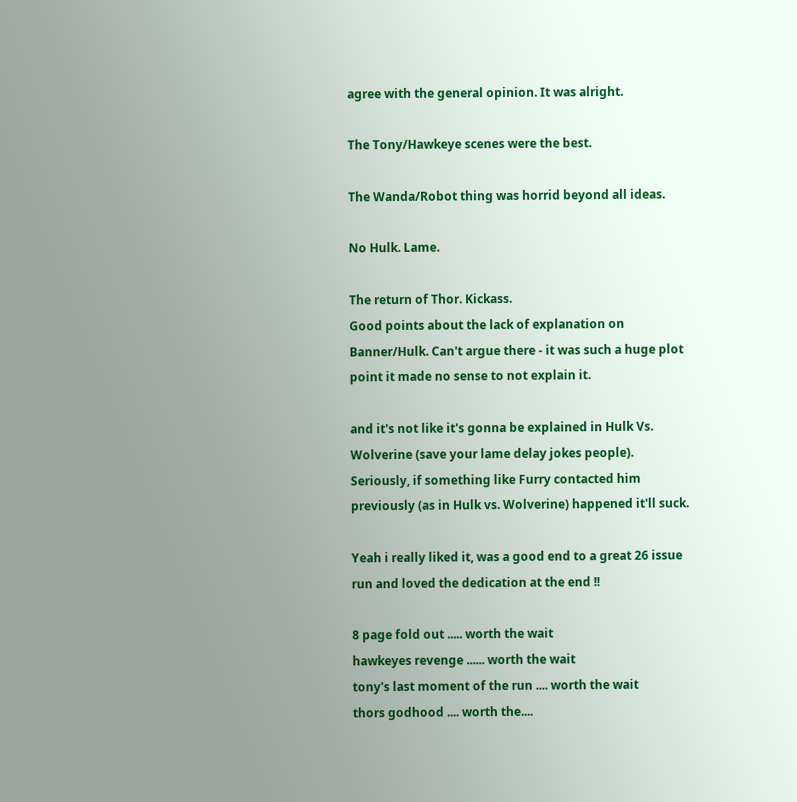agree with the general opinion. It was alright.

The Tony/Hawkeye scenes were the best.

The Wanda/Robot thing was horrid beyond all ideas.

No Hulk. Lame.

The return of Thor. Kickass.
Good points about the lack of explanation on Banner/Hulk. Can't argue there - it was such a huge plot point it made no sense to not explain it.

and it's not like it's gonna be explained in Hulk Vs. Wolverine (save your lame delay jokes people). Seriously, if something like Furry contacted him previously (as in Hulk vs. Wolverine) happened it'll suck.

Yeah i really liked it, was a good end to a great 26 issue run and loved the dedication at the end !!

8 page fold out ..... worth the wait
hawkeyes revenge ...... worth the wait
tony's last moment of the run .... worth the wait
thors godhood .... worth the....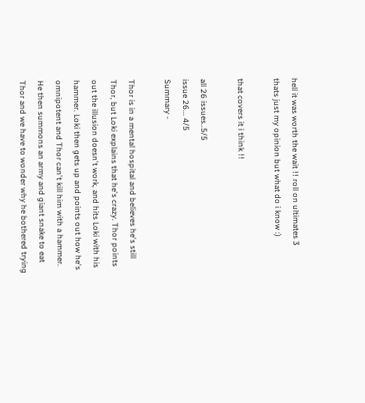hell it was worth the wait !! roll on ultimates 3
thats just my opinion but what do i know :)

that covers it i think !!

all 26 issues..5/5
issue 26... 4/5
Summary -

Thor is in a mental hospital and believes he's still Thor, but Loki explains that he's crazy. Thor points out the illusion doesn't work, and hits Loki with his hammer. Loki then gets up and points out how he's omnipotent and Thor can't kill him with a hammer. He then summons an army and giant snake to eat Thor and we have to wonder why he bothered trying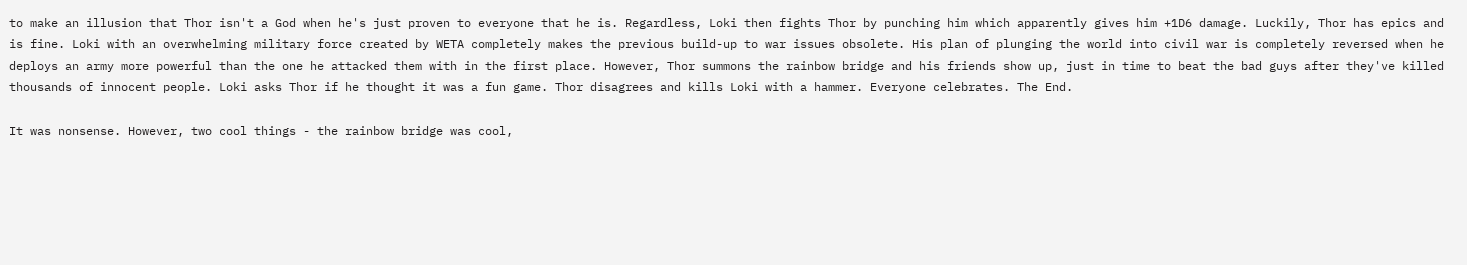to make an illusion that Thor isn't a God when he's just proven to everyone that he is. Regardless, Loki then fights Thor by punching him which apparently gives him +1D6 damage. Luckily, Thor has epics and is fine. Loki with an overwhelming military force created by WETA completely makes the previous build-up to war issues obsolete. His plan of plunging the world into civil war is completely reversed when he deploys an army more powerful than the one he attacked them with in the first place. However, Thor summons the rainbow bridge and his friends show up, just in time to beat the bad guys after they've killed thousands of innocent people. Loki asks Thor if he thought it was a fun game. Thor disagrees and kills Loki with a hammer. Everyone celebrates. The End.

It was nonsense. However, two cool things - the rainbow bridge was cool,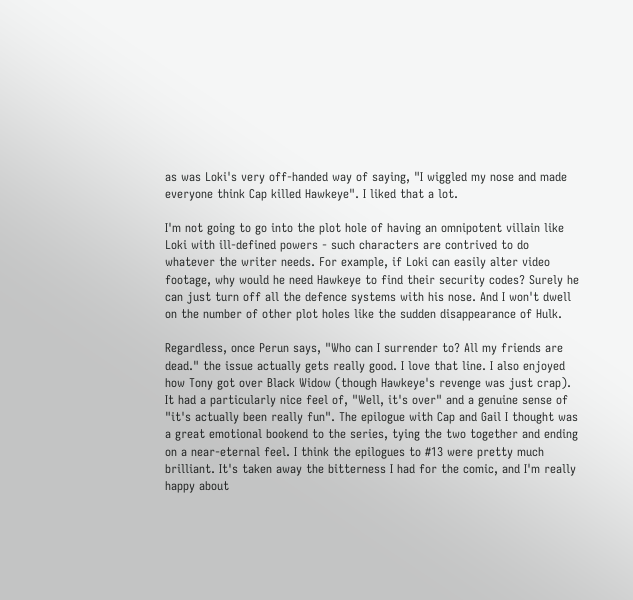as was Loki's very off-handed way of saying, "I wiggled my nose and made everyone think Cap killed Hawkeye". I liked that a lot.

I'm not going to go into the plot hole of having an omnipotent villain like Loki with ill-defined powers - such characters are contrived to do whatever the writer needs. For example, if Loki can easily alter video footage, why would he need Hawkeye to find their security codes? Surely he can just turn off all the defence systems with his nose. And I won't dwell on the number of other plot holes like the sudden disappearance of Hulk.

Regardless, once Perun says, "Who can I surrender to? All my friends are dead." the issue actually gets really good. I love that line. I also enjoyed how Tony got over Black Widow (though Hawkeye's revenge was just crap). It had a particularly nice feel of, "Well, it's over" and a genuine sense of "it's actually been really fun". The epilogue with Cap and Gail I thought was a great emotional bookend to the series, tying the two together and ending on a near-eternal feel. I think the epilogues to #13 were pretty much brilliant. It's taken away the bitterness I had for the comic, and I'm really happy about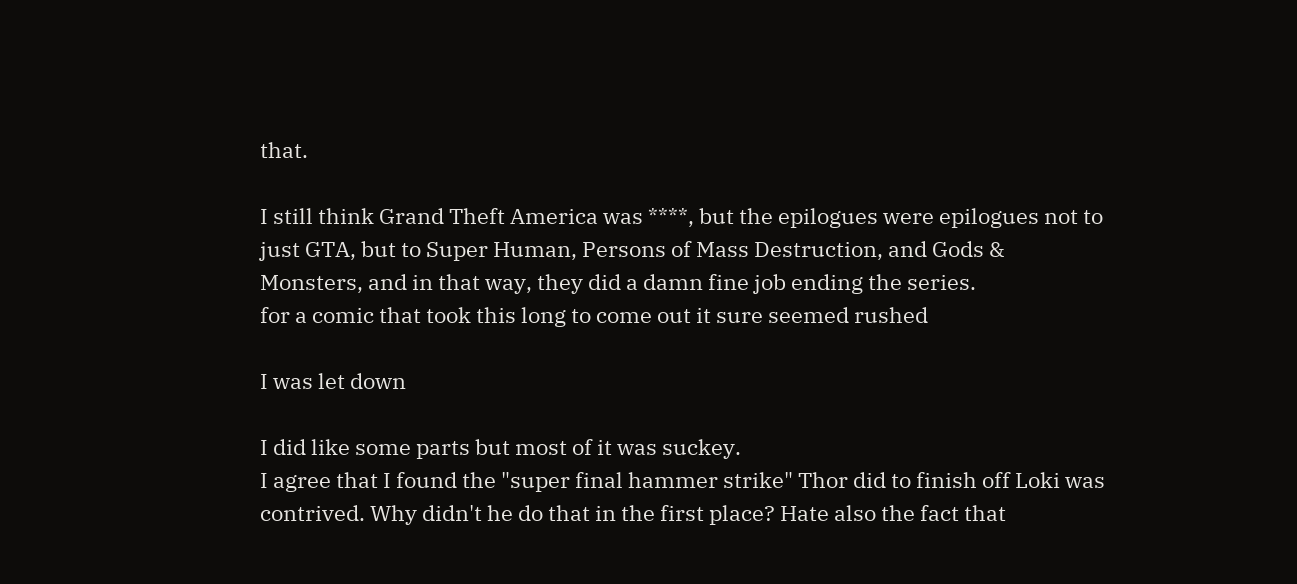that.

I still think Grand Theft America was ****, but the epilogues were epilogues not to just GTA, but to Super Human, Persons of Mass Destruction, and Gods & Monsters, and in that way, they did a damn fine job ending the series.
for a comic that took this long to come out it sure seemed rushed

I was let down

I did like some parts but most of it was suckey.
I agree that I found the "super final hammer strike" Thor did to finish off Loki was contrived. Why didn't he do that in the first place? Hate also the fact that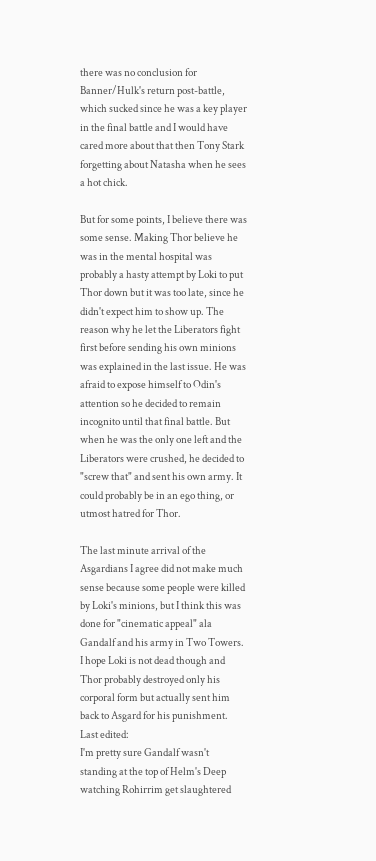there was no conclusion for Banner/Hulk's return post-battle, which sucked since he was a key player in the final battle and I would have cared more about that then Tony Stark forgetting about Natasha when he sees a hot chick.

But for some points, I believe there was some sense. Making Thor believe he was in the mental hospital was probably a hasty attempt by Loki to put Thor down but it was too late, since he didn't expect him to show up. The reason why he let the Liberators fight first before sending his own minions was explained in the last issue. He was afraid to expose himself to Odin's attention so he decided to remain incognito until that final battle. But when he was the only one left and the Liberators were crushed, he decided to "screw that" and sent his own army. It could probably be in an ego thing, or utmost hatred for Thor.

The last minute arrival of the Asgardians I agree did not make much sense because some people were killed by Loki's minions, but I think this was done for "cinematic appeal" ala Gandalf and his army in Two Towers. I hope Loki is not dead though and Thor probably destroyed only his corporal form but actually sent him back to Asgard for his punishment.
Last edited:
I'm pretty sure Gandalf wasn't standing at the top of Helm's Deep watching Rohirrim get slaughtered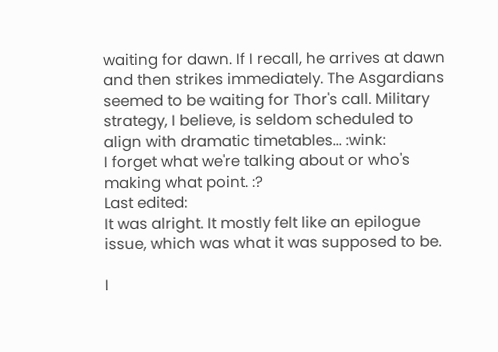waiting for dawn. If I recall, he arrives at dawn and then strikes immediately. The Asgardians seemed to be waiting for Thor's call. Military strategy, I believe, is seldom scheduled to align with dramatic timetables... :wink:
I forget what we're talking about or who's making what point. :?
Last edited:
It was alright. It mostly felt like an epilogue issue, which was what it was supposed to be.

I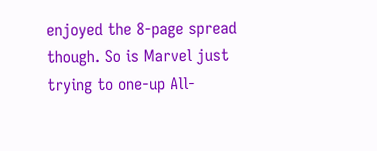enjoyed the 8-page spread though. So is Marvel just trying to one-up All-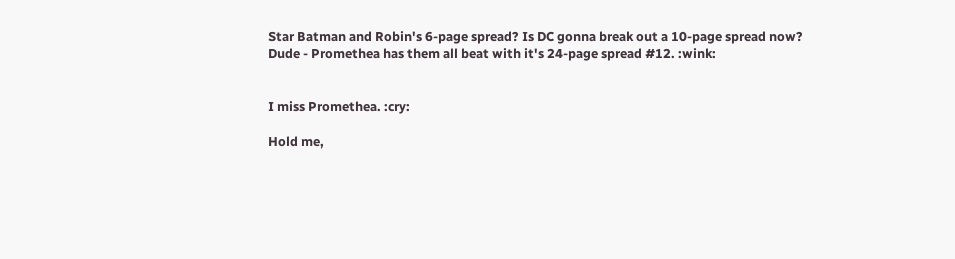Star Batman and Robin's 6-page spread? Is DC gonna break out a 10-page spread now?
Dude - Promethea has them all beat with it's 24-page spread #12. :wink:


I miss Promethea. :cry:

Hold me,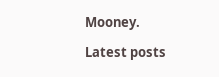Mooney.

Latest posts